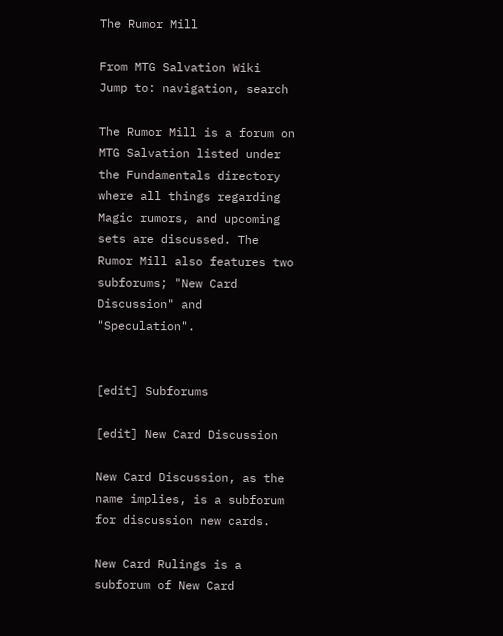The Rumor Mill

From MTG Salvation Wiki
Jump to: navigation, search

The Rumor Mill is a forum on MTG Salvation listed under the Fundamentals directory where all things regarding Magic rumors, and upcoming sets are discussed. The Rumor Mill also features two subforums; "New Card Discussion" and "Speculation".


[edit] Subforums

[edit] New Card Discussion

New Card Discussion, as the name implies, is a subforum for discussion new cards.

New Card Rulings is a subforum of New Card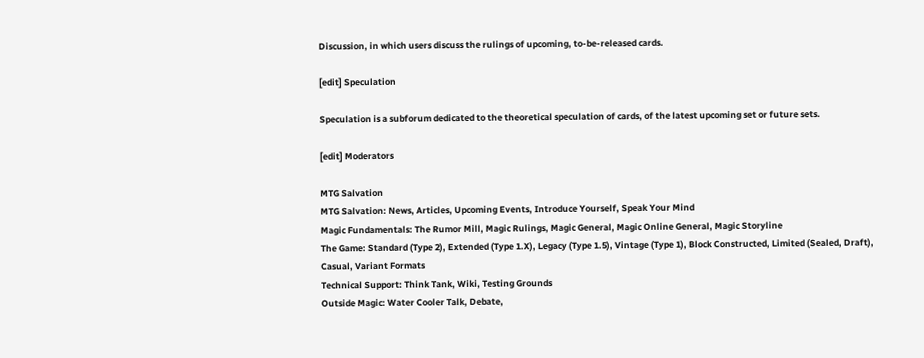Discussion, in which users discuss the rulings of upcoming, to-be-released cards.

[edit] Speculation

Speculation is a subforum dedicated to the theoretical speculation of cards, of the latest upcoming set or future sets.

[edit] Moderators

MTG Salvation
MTG Salvation: News, Articles, Upcoming Events, Introduce Yourself, Speak Your Mind
Magic Fundamentals: The Rumor Mill, Magic Rulings, Magic General, Magic Online General, Magic Storyline
The Game: Standard (Type 2), Extended (Type 1.X), Legacy (Type 1.5), Vintage (Type 1), Block Constructed, Limited (Sealed, Draft), Casual, Variant Formats
Technical Support: Think Tank, Wiki, Testing Grounds
Outside Magic: Water Cooler Talk, Debate,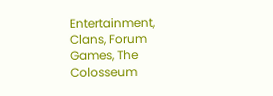Entertainment, Clans, Forum Games, The Colosseum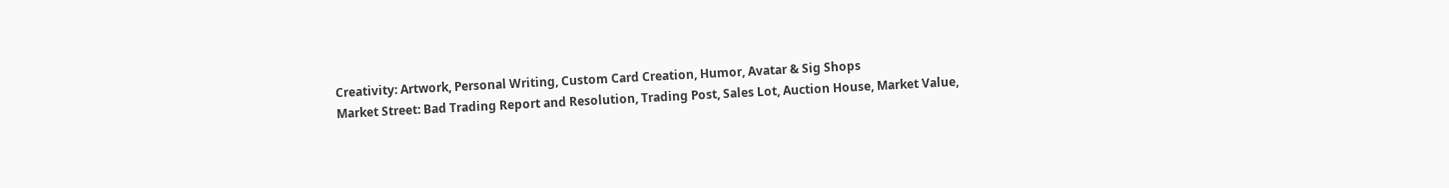Creativity: Artwork, Personal Writing, Custom Card Creation, Humor, Avatar & Sig Shops
Market Street: Bad Trading Report and Resolution, Trading Post, Sales Lot, Auction House, Market Value,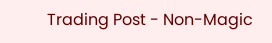Trading Post - Non-Magic